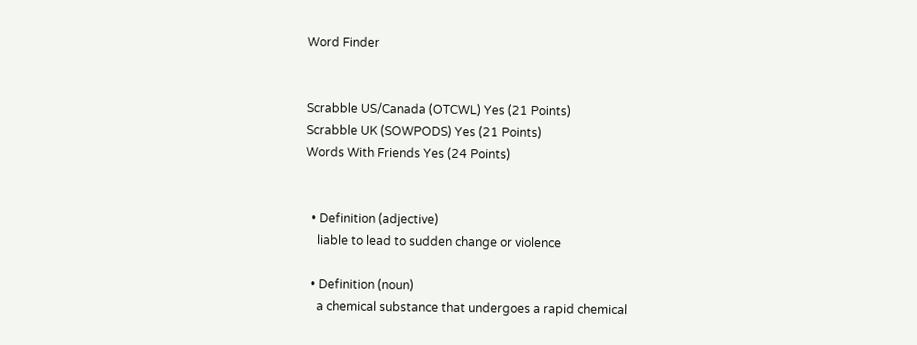Word Finder


Scrabble US/Canada (OTCWL) Yes (21 Points)
Scrabble UK (SOWPODS) Yes (21 Points)
Words With Friends Yes (24 Points)


  • Definition (adjective)
    liable to lead to sudden change or violence

  • Definition (noun)
    a chemical substance that undergoes a rapid chemical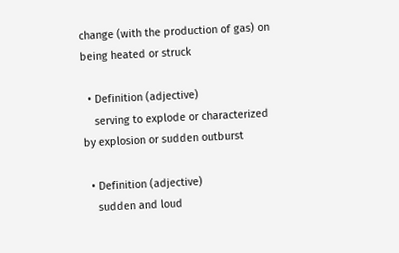change (with the production of gas) on being heated or struck

  • Definition (adjective)
    serving to explode or characterized by explosion or sudden outburst

  • Definition (adjective)
    sudden and loud